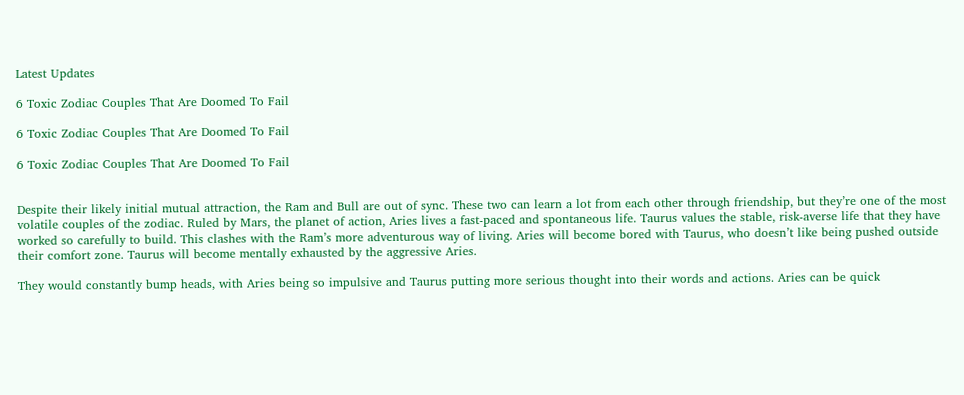Latest Updates

6 Toxic Zodiac Couples That Are Doomed To Fail

6 Toxic Zodiac Couples That Are Doomed To Fail

6 Toxic Zodiac Couples That Are Doomed To Fail


Despite their likely initial mutual attraction, the Ram and Bull are out of sync. These two can learn a lot from each other through friendship, but they’re one of the most volatile couples of the zodiac. Ruled by Mars, the planet of action, Aries lives a fast-paced and spontaneous life. Taurus values the stable, risk-averse life that they have worked so carefully to build. This clashes with the Ram’s more adventurous way of living. Aries will become bored with Taurus, who doesn’t like being pushed outside their comfort zone. Taurus will become mentally exhausted by the aggressive Aries.

They would constantly bump heads, with Aries being so impulsive and Taurus putting more serious thought into their words and actions. Aries can be quick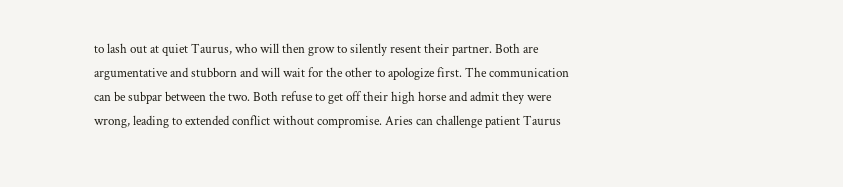to lash out at quiet Taurus, who will then grow to silently resent their partner. Both are argumentative and stubborn and will wait for the other to apologize first. The communication can be subpar between the two. Both refuse to get off their high horse and admit they were wrong, leading to extended conflict without compromise. Aries can challenge patient Taurus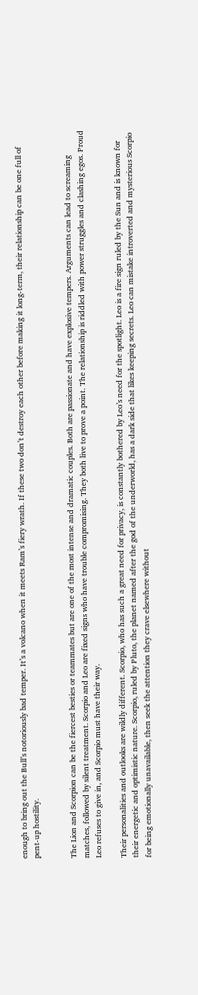enough to bring out the Bull’s notoriously bad temper. It’s a volcano when it meets Ram’s fiery wrath. If these two don’t destroy each other before making it long-term, their relationship can be one full of pent-up hostility.


The Lion and Scorpion can be the fiercest besties or teammates but are one of the most intense and dramatic couples. Both are passionate and have explosive tempers. Arguments can lead to screaming matches, followed by silent treatment. Scorpio and Leo are fixed signs who have trouble compromising. They both live to prove a point. The relationship is riddled with power struggles and clashing egos. Proud Leo refuses to give in, and Scorpio must have their way.

Their personalities and outlooks are wildly different. Scorpio, who has such a great need for privacy, is constantly bothered by Leo’s need for the spotlight. Leo is a fire sign ruled by the Sun and is known for their energetic and optimistic nature. Scorpio, ruled by Pluto, the planet named after the god of the underworld, has a dark side that likes keeping secrets. Leo can mistake introverted and mysterious Scorpio for being emotionally unavailable, then seek the attention they crave elsewhere without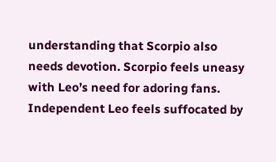understanding that Scorpio also needs devotion. Scorpio feels uneasy with Leo’s need for adoring fans. Independent Leo feels suffocated by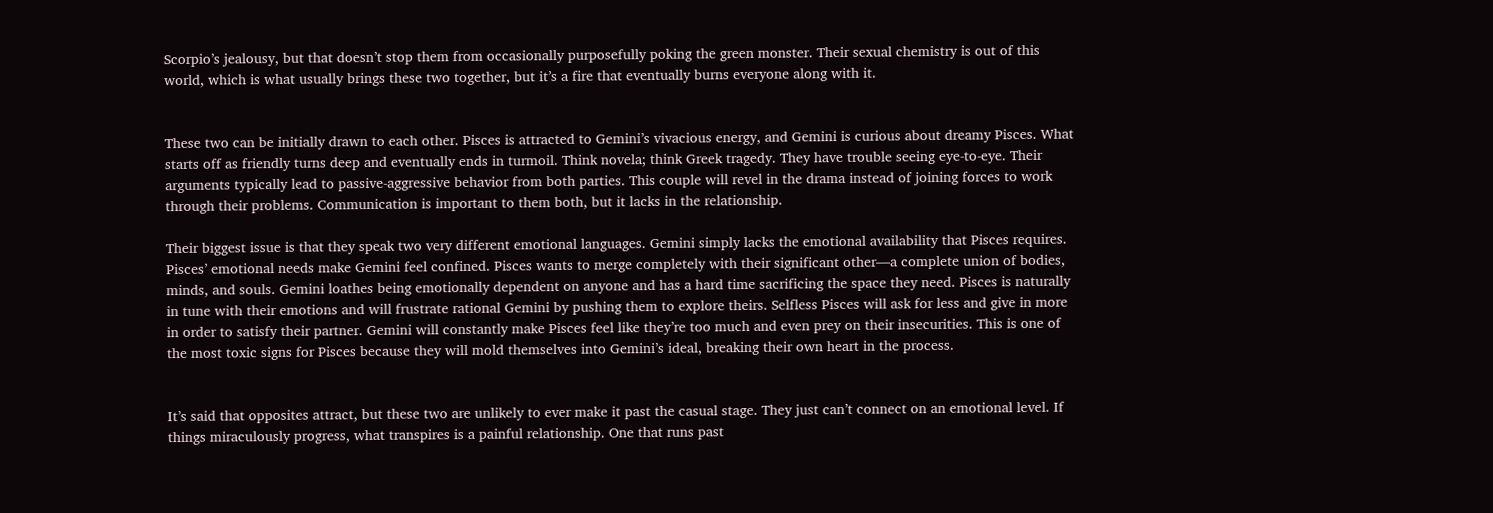Scorpio’s jealousy, but that doesn’t stop them from occasionally purposefully poking the green monster. Their sexual chemistry is out of this world, which is what usually brings these two together, but it’s a fire that eventually burns everyone along with it.


These two can be initially drawn to each other. Pisces is attracted to Gemini’s vivacious energy, and Gemini is curious about dreamy Pisces. What starts off as friendly turns deep and eventually ends in turmoil. Think novela; think Greek tragedy. They have trouble seeing eye-to-eye. Their arguments typically lead to passive-aggressive behavior from both parties. This couple will revel in the drama instead of joining forces to work through their problems. Communication is important to them both, but it lacks in the relationship.

Their biggest issue is that they speak two very different emotional languages. Gemini simply lacks the emotional availability that Pisces requires. Pisces’ emotional needs make Gemini feel confined. Pisces wants to merge completely with their significant other—a complete union of bodies, minds, and souls. Gemini loathes being emotionally dependent on anyone and has a hard time sacrificing the space they need. Pisces is naturally in tune with their emotions and will frustrate rational Gemini by pushing them to explore theirs. Selfless Pisces will ask for less and give in more in order to satisfy their partner. Gemini will constantly make Pisces feel like they’re too much and even prey on their insecurities. This is one of the most toxic signs for Pisces because they will mold themselves into Gemini’s ideal, breaking their own heart in the process.


It’s said that opposites attract, but these two are unlikely to ever make it past the casual stage. They just can’t connect on an emotional level. If things miraculously progress, what transpires is a painful relationship. One that runs past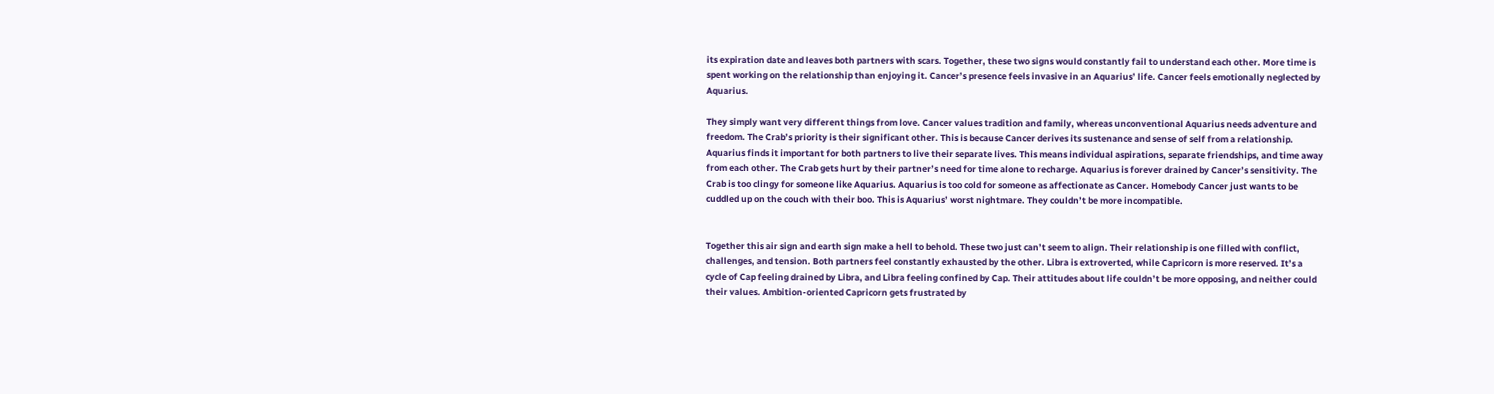its expiration date and leaves both partners with scars. Together, these two signs would constantly fail to understand each other. More time is spent working on the relationship than enjoying it. Cancer’s presence feels invasive in an Aquarius’ life. Cancer feels emotionally neglected by Aquarius.

They simply want very different things from love. Cancer values tradition and family, whereas unconventional Aquarius needs adventure and freedom. The Crab’s priority is their significant other. This is because Cancer derives its sustenance and sense of self from a relationship. Aquarius finds it important for both partners to live their separate lives. This means individual aspirations, separate friendships, and time away from each other. The Crab gets hurt by their partner’s need for time alone to recharge. Aquarius is forever drained by Cancer’s sensitivity. The Crab is too clingy for someone like Aquarius. Aquarius is too cold for someone as affectionate as Cancer. Homebody Cancer just wants to be cuddled up on the couch with their boo. This is Aquarius’ worst nightmare. They couldn’t be more incompatible.


Together this air sign and earth sign make a hell to behold. These two just can’t seem to align. Their relationship is one filled with conflict, challenges, and tension. Both partners feel constantly exhausted by the other. Libra is extroverted, while Capricorn is more reserved. It’s a cycle of Cap feeling drained by Libra, and Libra feeling confined by Cap. Their attitudes about life couldn’t be more opposing, and neither could their values. Ambition-oriented Capricorn gets frustrated by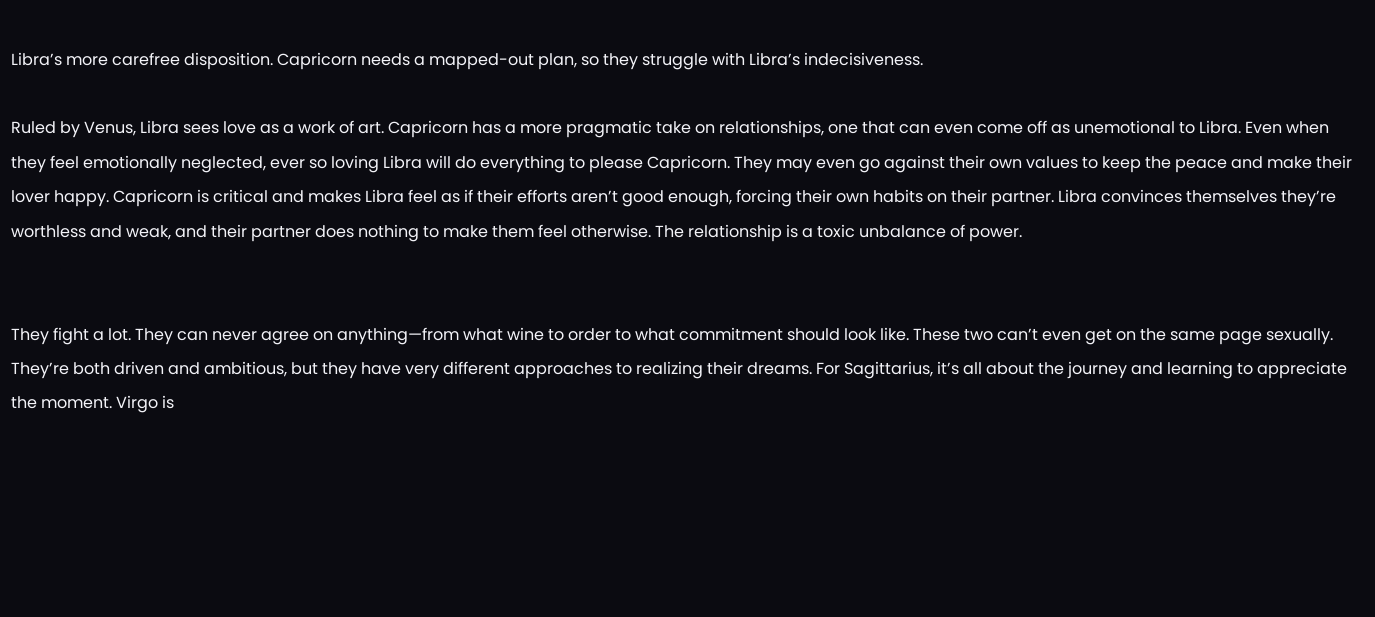Libra’s more carefree disposition. Capricorn needs a mapped-out plan, so they struggle with Libra’s indecisiveness.

Ruled by Venus, Libra sees love as a work of art. Capricorn has a more pragmatic take on relationships, one that can even come off as unemotional to Libra. Even when they feel emotionally neglected, ever so loving Libra will do everything to please Capricorn. They may even go against their own values to keep the peace and make their lover happy. Capricorn is critical and makes Libra feel as if their efforts aren’t good enough, forcing their own habits on their partner. Libra convinces themselves they’re worthless and weak, and their partner does nothing to make them feel otherwise. The relationship is a toxic unbalance of power.


They fight a lot. They can never agree on anything—from what wine to order to what commitment should look like. These two can’t even get on the same page sexually. They’re both driven and ambitious, but they have very different approaches to realizing their dreams. For Sagittarius, it’s all about the journey and learning to appreciate the moment. Virgo is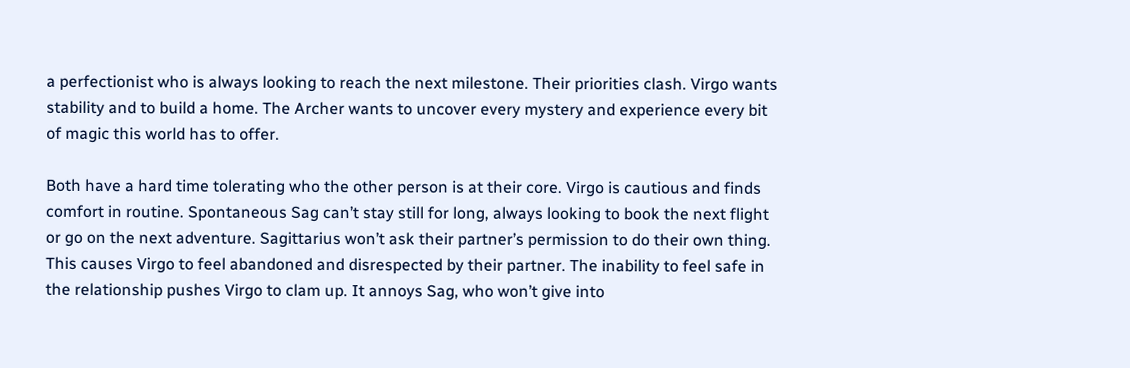a perfectionist who is always looking to reach the next milestone. Their priorities clash. Virgo wants stability and to build a home. The Archer wants to uncover every mystery and experience every bit of magic this world has to offer.

Both have a hard time tolerating who the other person is at their core. Virgo is cautious and finds comfort in routine. Spontaneous Sag can’t stay still for long, always looking to book the next flight or go on the next adventure. Sagittarius won’t ask their partner’s permission to do their own thing. This causes Virgo to feel abandoned and disrespected by their partner. The inability to feel safe in the relationship pushes Virgo to clam up. It annoys Sag, who won’t give into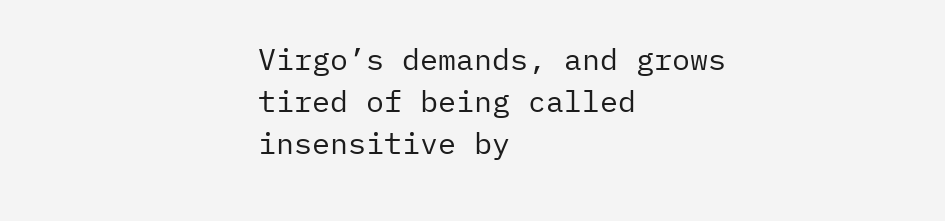Virgo’s demands, and grows tired of being called insensitive by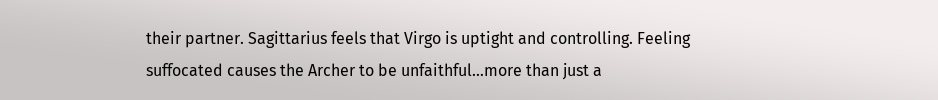their partner. Sagittarius feels that Virgo is uptight and controlling. Feeling suffocated causes the Archer to be unfaithful…more than just a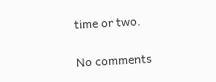time or two.

No comments